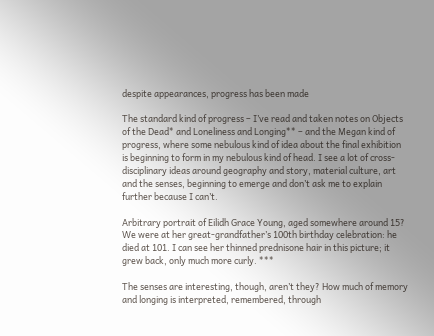despite appearances, progress has been made

The standard kind of progress – I’ve read and taken notes on Objects of the Dead* and Loneliness and Longing** – and the Megan kind of progress, where some nebulous kind of idea about the final exhibition is beginning to form in my nebulous kind of head. I see a lot of cross-disciplinary ideas around geography and story, material culture, art and the senses, beginning to emerge and don’t ask me to explain further because I can’t.

Arbitrary portrait of Eilidh Grace Young, aged somewhere around 15?  We were at her great-grandfather’s 100th birthday celebration: he died at 101. I can see her thinned prednisone hair in this picture; it grew back, only much more curly. ***

The senses are interesting, though, aren’t they? How much of memory and longing is interpreted, remembered, through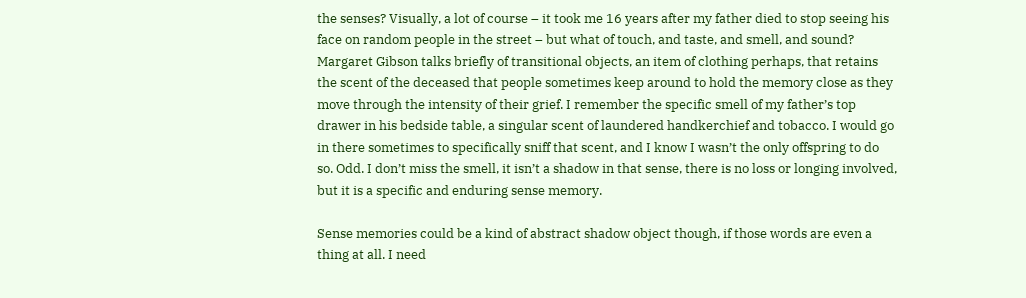the senses? Visually, a lot of course – it took me 16 years after my father died to stop seeing his face on random people in the street – but what of touch, and taste, and smell, and sound? Margaret Gibson talks briefly of transitional objects, an item of clothing perhaps, that retains the scent of the deceased that people sometimes keep around to hold the memory close as they move through the intensity of their grief. I remember the specific smell of my father’s top drawer in his bedside table, a singular scent of laundered handkerchief and tobacco. I would go in there sometimes to specifically sniff that scent, and I know I wasn’t the only offspring to do so. Odd. I don’t miss the smell, it isn’t a shadow in that sense, there is no loss or longing involved, but it is a specific and enduring sense memory.

Sense memories could be a kind of abstract shadow object though, if those words are even a thing at all. I need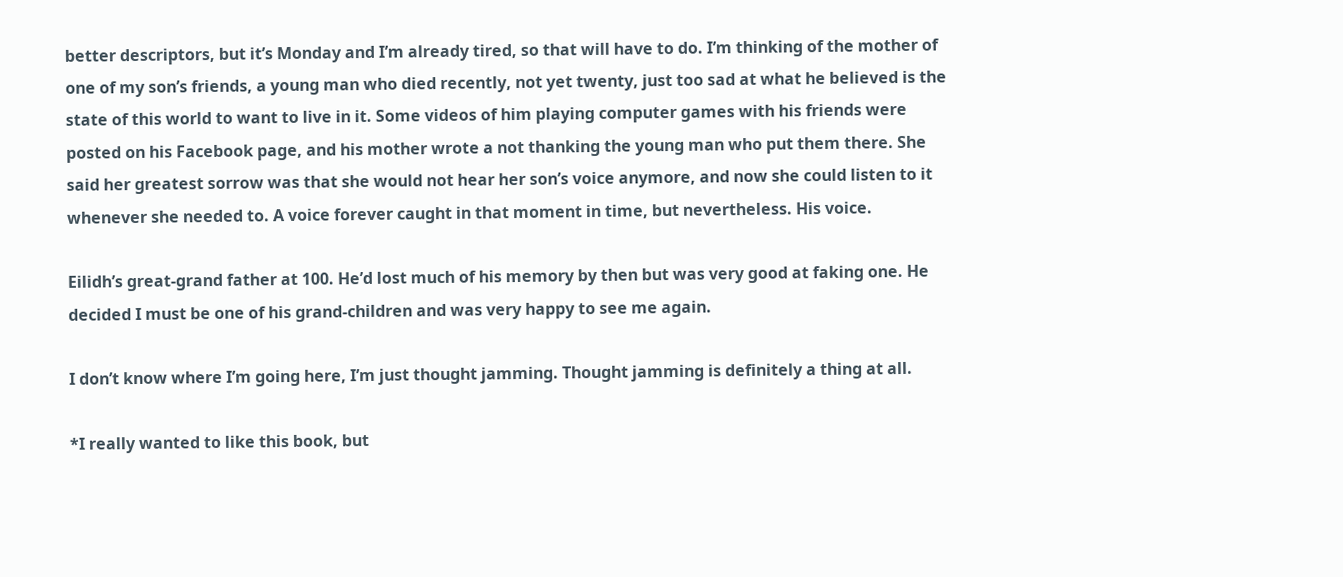better descriptors, but it’s Monday and I’m already tired, so that will have to do. I’m thinking of the mother of one of my son’s friends, a young man who died recently, not yet twenty, just too sad at what he believed is the state of this world to want to live in it. Some videos of him playing computer games with his friends were posted on his Facebook page, and his mother wrote a not thanking the young man who put them there. She said her greatest sorrow was that she would not hear her son’s voice anymore, and now she could listen to it whenever she needed to. A voice forever caught in that moment in time, but nevertheless. His voice.

Eilidh’s great-grand father at 100. He’d lost much of his memory by then but was very good at faking one. He decided I must be one of his grand-children and was very happy to see me again.

I don’t know where I’m going here, I’m just thought jamming. Thought jamming is definitely a thing at all.

*I really wanted to like this book, but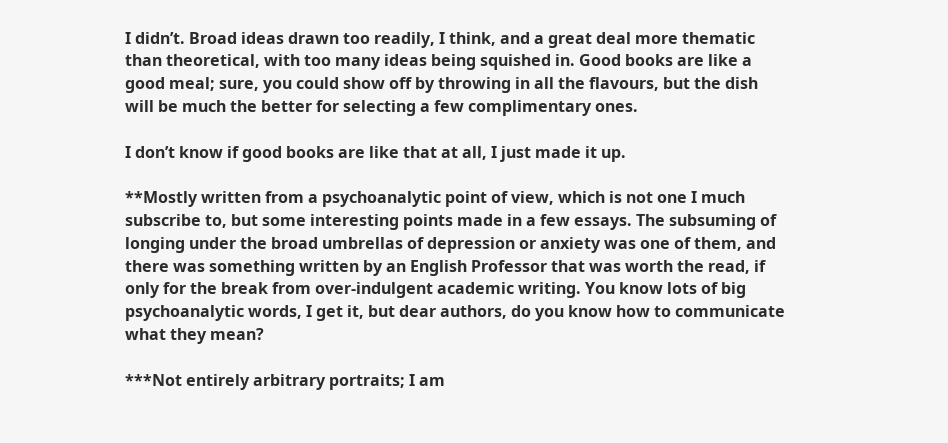I didn’t. Broad ideas drawn too readily, I think, and a great deal more thematic than theoretical, with too many ideas being squished in. Good books are like a good meal; sure, you could show off by throwing in all the flavours, but the dish will be much the better for selecting a few complimentary ones.

I don’t know if good books are like that at all, I just made it up.

**Mostly written from a psychoanalytic point of view, which is not one I much subscribe to, but some interesting points made in a few essays. The subsuming of longing under the broad umbrellas of depression or anxiety was one of them, and there was something written by an English Professor that was worth the read, if only for the break from over-indulgent academic writing. You know lots of big psychoanalytic words, I get it, but dear authors, do you know how to communicate what they mean?

***Not entirely arbitrary portraits; I am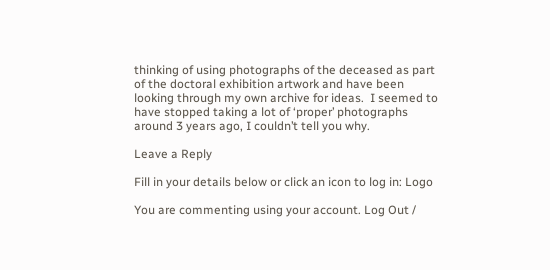thinking of using photographs of the deceased as part of the doctoral exhibition artwork and have been looking through my own archive for ideas.  I seemed to have stopped taking a lot of ‘proper’ photographs around 3 years ago, I couldn’t tell you why.

Leave a Reply

Fill in your details below or click an icon to log in: Logo

You are commenting using your account. Log Out /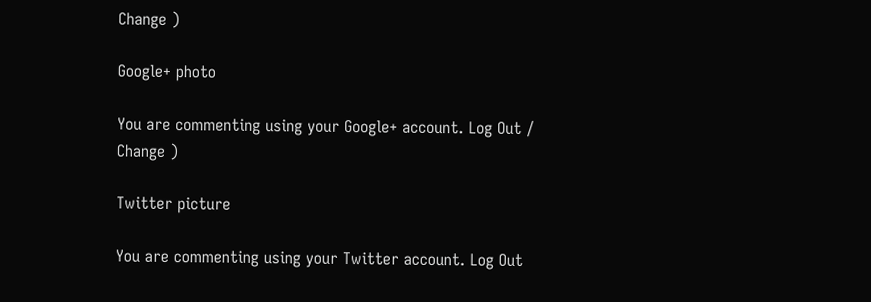Change )

Google+ photo

You are commenting using your Google+ account. Log Out /  Change )

Twitter picture

You are commenting using your Twitter account. Log Out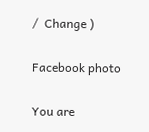/  Change )

Facebook photo

You are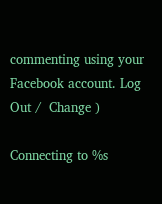commenting using your Facebook account. Log Out /  Change )

Connecting to %s